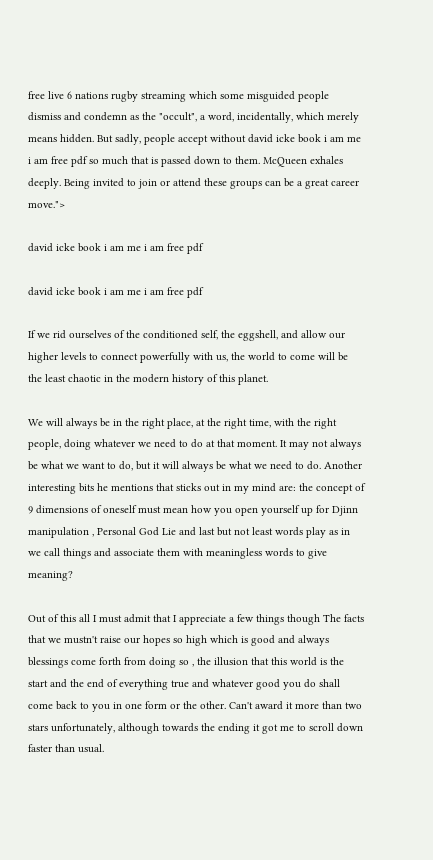free live 6 nations rugby streaming which some misguided people dismiss and condemn as the "occult", a word, incidentally, which merely means hidden. But sadly, people accept without david icke book i am me i am free pdf so much that is passed down to them. McQueen exhales deeply. Being invited to join or attend these groups can be a great career move.">

david icke book i am me i am free pdf

david icke book i am me i am free pdf

If we rid ourselves of the conditioned self, the eggshell, and allow our higher levels to connect powerfully with us, the world to come will be the least chaotic in the modern history of this planet.

We will always be in the right place, at the right time, with the right people, doing whatever we need to do at that moment. It may not always be what we want to do, but it will always be what we need to do. Another interesting bits he mentions that sticks out in my mind are: the concept of 9 dimensions of oneself must mean how you open yourself up for Djinn manipulation , Personal God Lie and last but not least words play as in we call things and associate them with meaningless words to give meaning?

Out of this all I must admit that I appreciate a few things though The facts that we mustn't raise our hopes so high which is good and always blessings come forth from doing so , the illusion that this world is the start and the end of everything true and whatever good you do shall come back to you in one form or the other. Can't award it more than two stars unfortunately, although towards the ending it got me to scroll down faster than usual.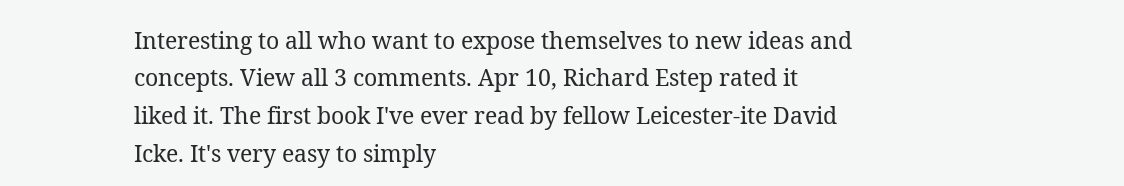Interesting to all who want to expose themselves to new ideas and concepts. View all 3 comments. Apr 10, Richard Estep rated it liked it. The first book I've ever read by fellow Leicester-ite David Icke. It's very easy to simply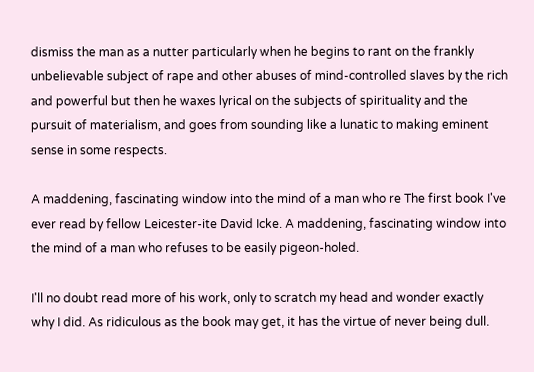dismiss the man as a nutter particularly when he begins to rant on the frankly unbelievable subject of rape and other abuses of mind-controlled slaves by the rich and powerful but then he waxes lyrical on the subjects of spirituality and the pursuit of materialism, and goes from sounding like a lunatic to making eminent sense in some respects.

A maddening, fascinating window into the mind of a man who re The first book I've ever read by fellow Leicester-ite David Icke. A maddening, fascinating window into the mind of a man who refuses to be easily pigeon-holed.

I'll no doubt read more of his work, only to scratch my head and wonder exactly why I did. As ridiculous as the book may get, it has the virtue of never being dull.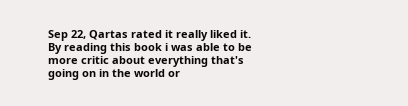Sep 22, Qartas rated it really liked it. By reading this book i was able to be more critic about everything that's going on in the world or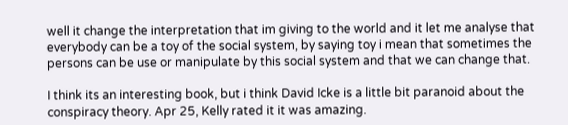well it change the interpretation that im giving to the world and it let me analyse that everybody can be a toy of the social system, by saying toy i mean that sometimes the persons can be use or manipulate by this social system and that we can change that.

I think its an interesting book, but i think David Icke is a little bit paranoid about the conspiracy theory. Apr 25, Kelly rated it it was amazing.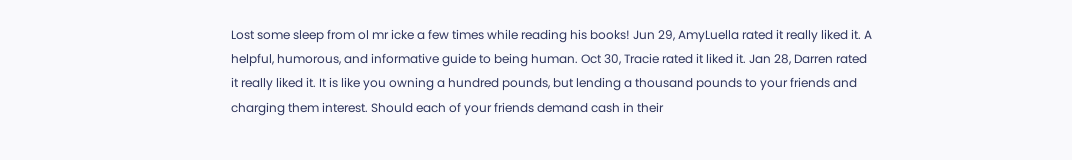Lost some sleep from ol mr icke a few times while reading his books! Jun 29, AmyLuella rated it really liked it. A helpful, humorous, and informative guide to being human. Oct 30, Tracie rated it liked it. Jan 28, Darren rated it really liked it. It is like you owning a hundred pounds, but lending a thousand pounds to your friends and charging them interest. Should each of your friends demand cash in their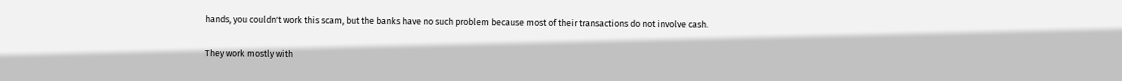hands, you couldn't work this scam, but the banks have no such problem because most of their transactions do not involve cash.

They work mostly with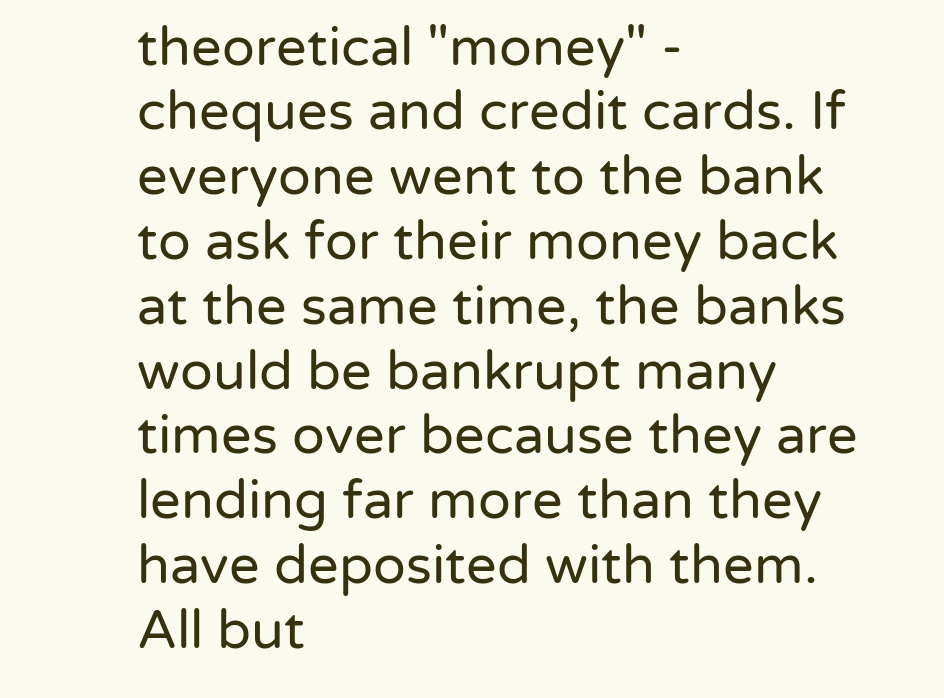theoretical "money" - cheques and credit cards. If everyone went to the bank to ask for their money back at the same time, the banks would be bankrupt many times over because they are lending far more than they have deposited with them. All but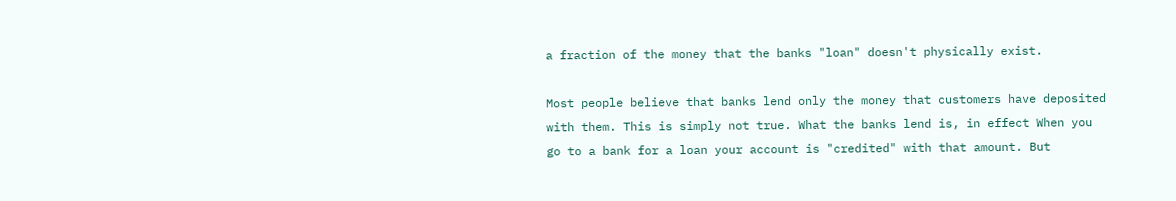a fraction of the money that the banks "loan" doesn't physically exist.

Most people believe that banks lend only the money that customers have deposited with them. This is simply not true. What the banks lend is, in effect When you go to a bank for a loan your account is "credited" with that amount. But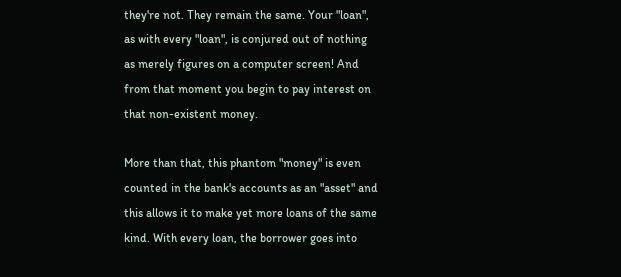they're not. They remain the same. Your "loan", as with every "loan", is conjured out of nothing as merely figures on a computer screen! And from that moment you begin to pay interest on that non-existent money.

More than that, this phantom "money" is even counted in the bank's accounts as an "asset" and this allows it to make yet more loans of the same kind. With every loan, the borrower goes into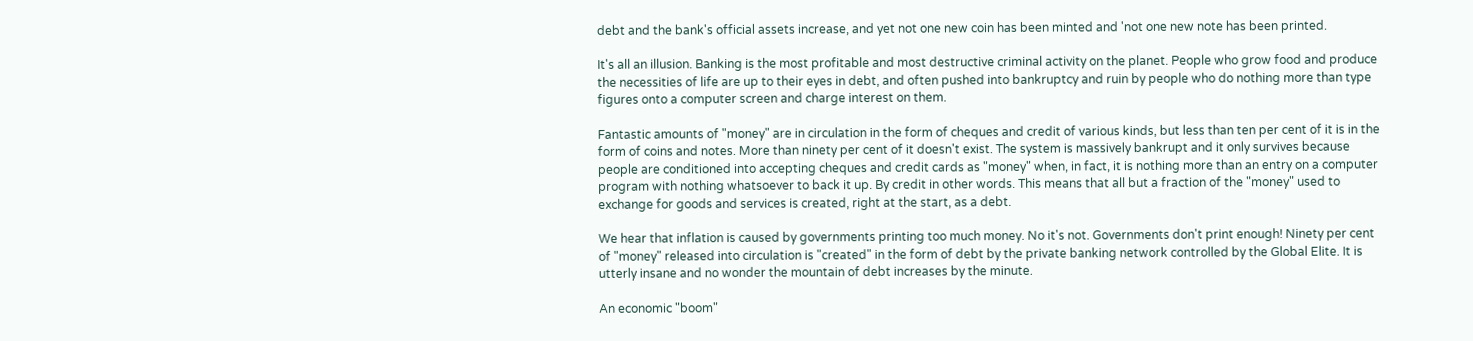debt and the bank's official assets increase, and yet not one new coin has been minted and 'not one new note has been printed.

It's all an illusion. Banking is the most profitable and most destructive criminal activity on the planet. People who grow food and produce the necessities of life are up to their eyes in debt, and often pushed into bankruptcy and ruin by people who do nothing more than type figures onto a computer screen and charge interest on them.

Fantastic amounts of "money" are in circulation in the form of cheques and credit of various kinds, but less than ten per cent of it is in the form of coins and notes. More than ninety per cent of it doesn't exist. The system is massively bankrupt and it only survives because people are conditioned into accepting cheques and credit cards as "money" when, in fact, it is nothing more than an entry on a computer program with nothing whatsoever to back it up. By credit in other words. This means that all but a fraction of the "money" used to exchange for goods and services is created, right at the start, as a debt.

We hear that inflation is caused by governments printing too much money. No it's not. Governments don't print enough! Ninety per cent of "money" released into circulation is "created" in the form of debt by the private banking network controlled by the Global Elite. It is utterly insane and no wonder the mountain of debt increases by the minute.

An economic "boom"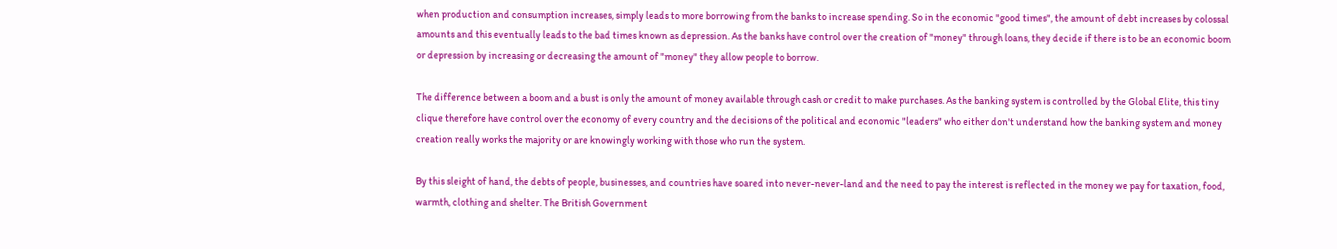when production and consumption increases, simply leads to more borrowing from the banks to increase spending. So in the economic "good times", the amount of debt increases by colossal amounts and this eventually leads to the bad times known as depression. As the banks have control over the creation of "money" through loans, they decide if there is to be an economic boom or depression by increasing or decreasing the amount of "money" they allow people to borrow.

The difference between a boom and a bust is only the amount of money available through cash or credit to make purchases. As the banking system is controlled by the Global Elite, this tiny clique therefore have control over the economy of every country and the decisions of the political and economic "leaders" who either don't understand how the banking system and money creation really works the majority or are knowingly working with those who run the system.

By this sleight of hand, the debts of people, businesses, and countries have soared into never-never-land and the need to pay the interest is reflected in the money we pay for taxation, food, warmth, clothing and shelter. The British Government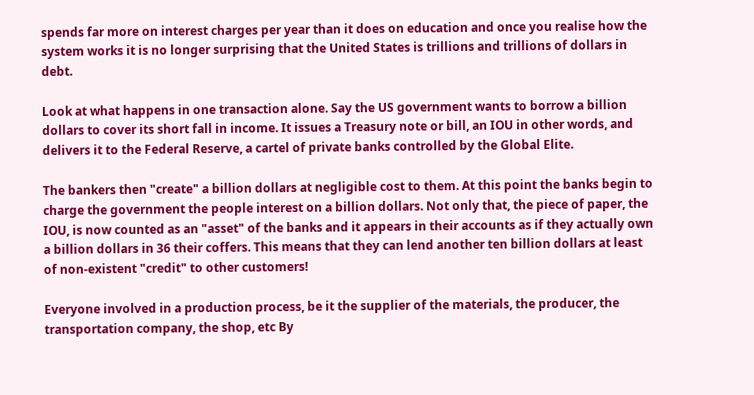spends far more on interest charges per year than it does on education and once you realise how the system works it is no longer surprising that the United States is trillions and trillions of dollars in debt.

Look at what happens in one transaction alone. Say the US government wants to borrow a billion dollars to cover its short fall in income. It issues a Treasury note or bill, an IOU in other words, and delivers it to the Federal Reserve, a cartel of private banks controlled by the Global Elite.

The bankers then "create" a billion dollars at negligible cost to them. At this point the banks begin to charge the government the people interest on a billion dollars. Not only that, the piece of paper, the IOU, is now counted as an "asset" of the banks and it appears in their accounts as if they actually own a billion dollars in 36 their coffers. This means that they can lend another ten billion dollars at least of non-existent "credit" to other customers!

Everyone involved in a production process, be it the supplier of the materials, the producer, the transportation company, the shop, etc By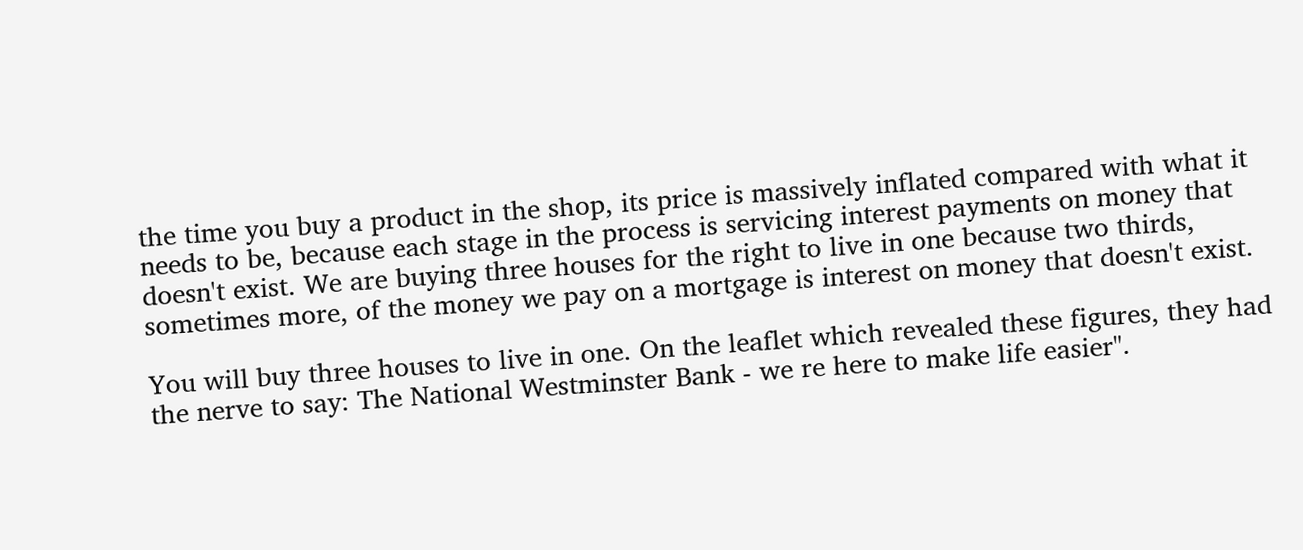the time you buy a product in the shop, its price is massively inflated compared with what it needs to be, because each stage in the process is servicing interest payments on money that doesn't exist. We are buying three houses for the right to live in one because two thirds, sometimes more, of the money we pay on a mortgage is interest on money that doesn't exist.

You will buy three houses to live in one. On the leaflet which revealed these figures, they had the nerve to say: The National Westminster Bank - we re here to make life easier".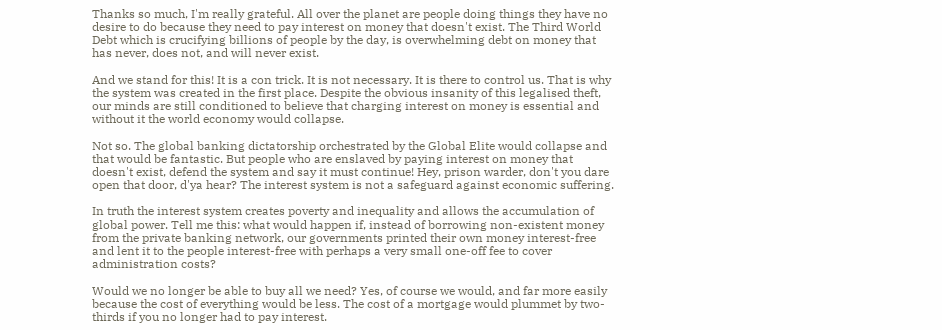Thanks so much, I'm really grateful. All over the planet are people doing things they have no desire to do because they need to pay interest on money that doesn't exist. The Third World Debt which is crucifying billions of people by the day, is overwhelming debt on money that has never, does not, and will never exist.

And we stand for this! It is a con trick. It is not necessary. It is there to control us. That is why the system was created in the first place. Despite the obvious insanity of this legalised theft, our minds are still conditioned to believe that charging interest on money is essential and without it the world economy would collapse.

Not so. The global banking dictatorship orchestrated by the Global Elite would collapse and that would be fantastic. But people who are enslaved by paying interest on money that doesn't exist, defend the system and say it must continue! Hey, prison warder, don't you dare open that door, d'ya hear? The interest system is not a safeguard against economic suffering.

In truth the interest system creates poverty and inequality and allows the accumulation of global power. Tell me this: what would happen if, instead of borrowing non-existent money from the private banking network, our governments printed their own money interest-free and lent it to the people interest-free with perhaps a very small one-off fee to cover administration costs?

Would we no longer be able to buy all we need? Yes, of course we would, and far more easily because the cost of everything would be less. The cost of a mortgage would plummet by two-thirds if you no longer had to pay interest.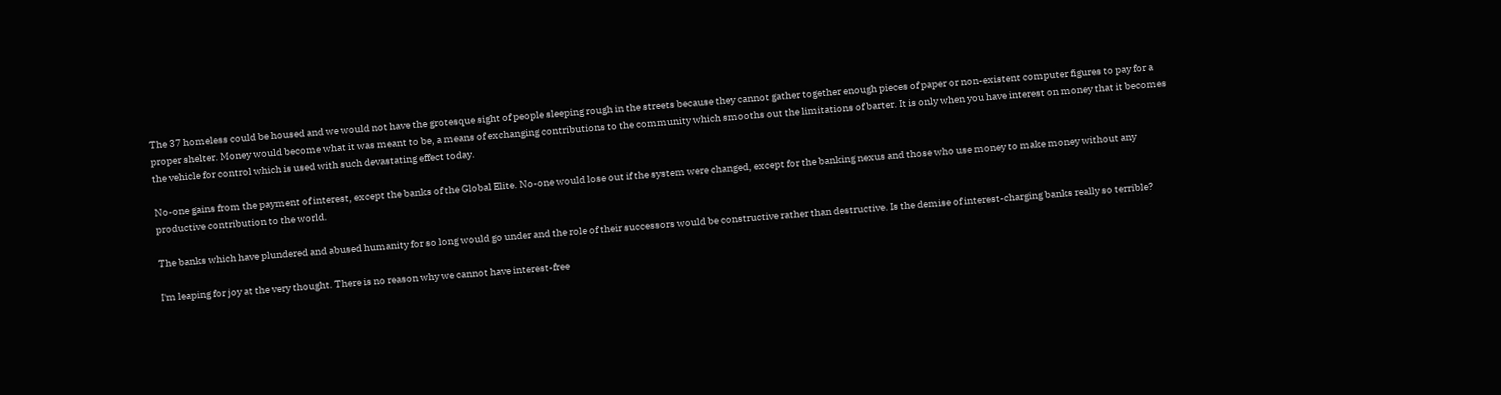The 37 homeless could be housed and we would not have the grotesque sight of people sleeping rough in the streets because they cannot gather together enough pieces of paper or non-existent computer figures to pay for a proper shelter. Money would become what it was meant to be, a means of exchanging contributions to the community which smooths out the limitations of barter. It is only when you have interest on money that it becomes the vehicle for control which is used with such devastating effect today.

No-one gains from the payment of interest, except the banks of the Global Elite. No-one would lose out if the system were changed, except for the banking nexus and those who use money to make money without any productive contribution to the world.

The banks which have plundered and abused humanity for so long would go under and the role of their successors would be constructive rather than destructive. Is the demise of interest-charging banks really so terrible?

I'm leaping for joy at the very thought. There is no reason why we cannot have interest-free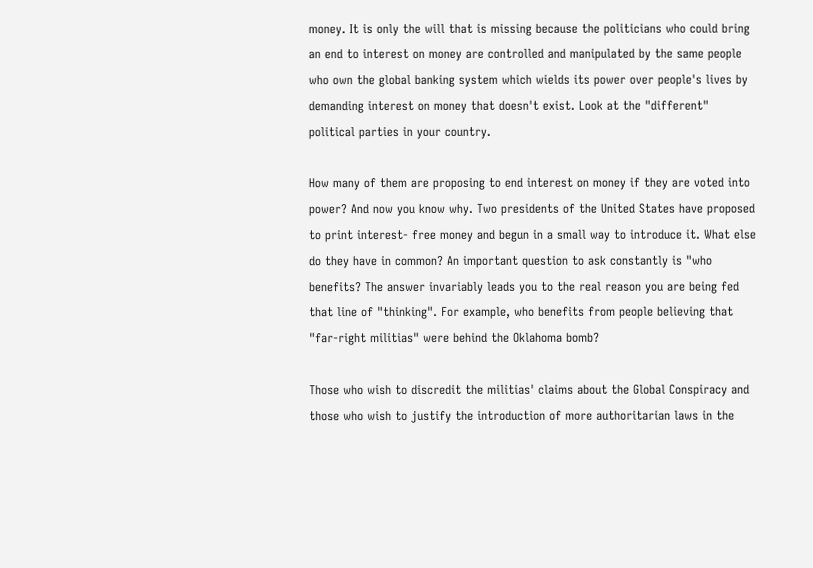money. It is only the will that is missing because the politicians who could bring an end to interest on money are controlled and manipulated by the same people who own the global banking system which wields its power over people's lives by demanding interest on money that doesn't exist. Look at the "different" political parties in your country.

How many of them are proposing to end interest on money if they are voted into power? And now you know why. Two presidents of the United States have proposed to print interest- free money and begun in a small way to introduce it. What else do they have in common? An important question to ask constantly is "who benefits? The answer invariably leads you to the real reason you are being fed that line of "thinking". For example, who benefits from people believing that "far-right militias" were behind the Oklahoma bomb?

Those who wish to discredit the militias' claims about the Global Conspiracy and those who wish to justify the introduction of more authoritarian laws in the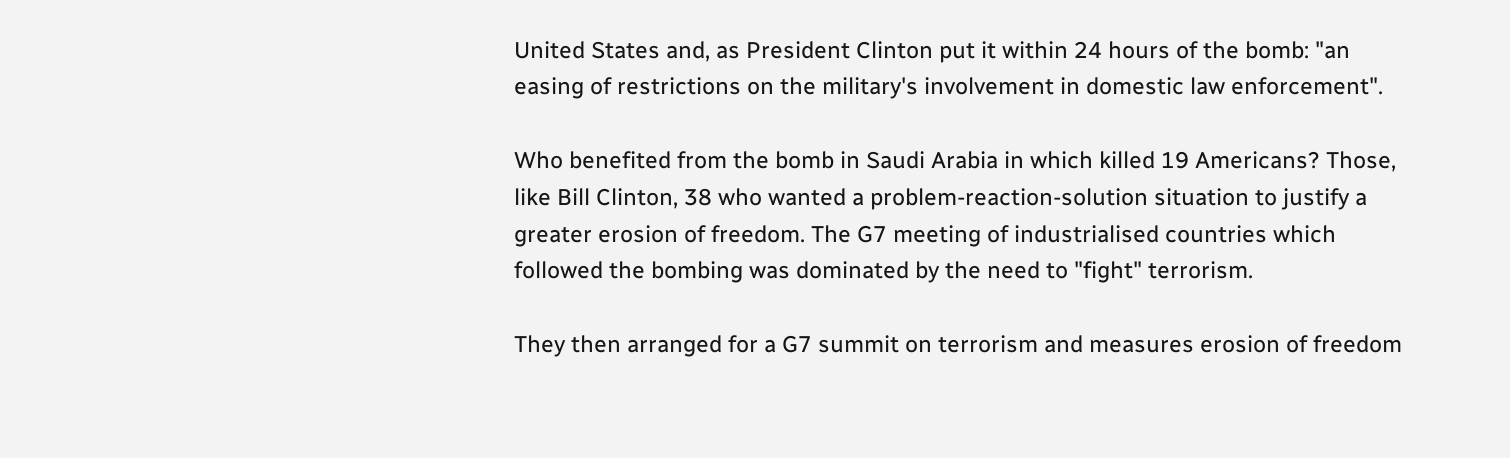United States and, as President Clinton put it within 24 hours of the bomb: "an easing of restrictions on the military's involvement in domestic law enforcement".

Who benefited from the bomb in Saudi Arabia in which killed 19 Americans? Those, like Bill Clinton, 38 who wanted a problem-reaction-solution situation to justify a greater erosion of freedom. The G7 meeting of industrialised countries which followed the bombing was dominated by the need to "fight" terrorism.

They then arranged for a G7 summit on terrorism and measures erosion of freedom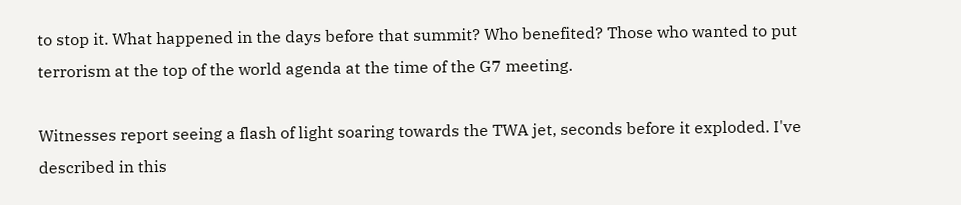to stop it. What happened in the days before that summit? Who benefited? Those who wanted to put terrorism at the top of the world agenda at the time of the G7 meeting.

Witnesses report seeing a flash of light soaring towards the TWA jet, seconds before it exploded. I've described in this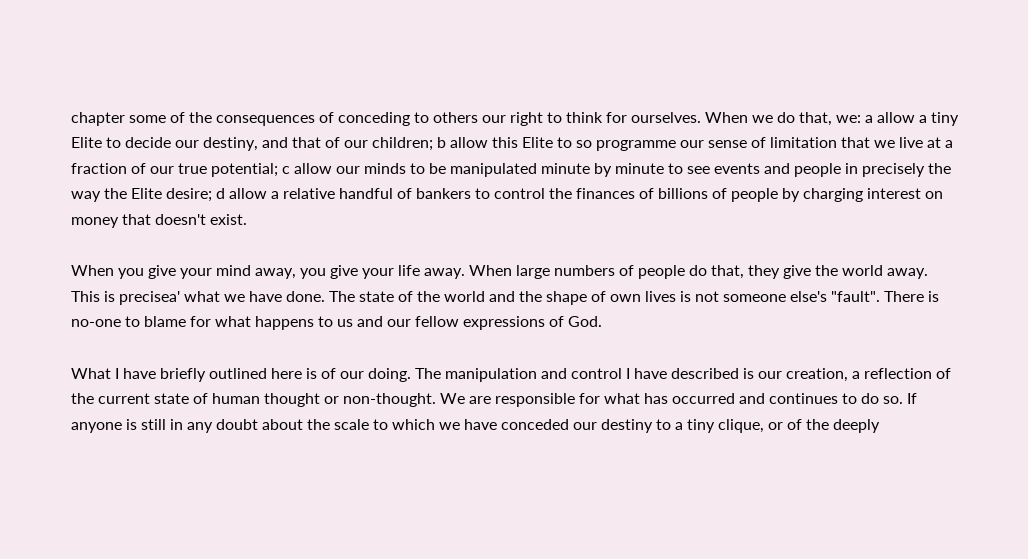chapter some of the consequences of conceding to others our right to think for ourselves. When we do that, we: a allow a tiny Elite to decide our destiny, and that of our children; b allow this Elite to so programme our sense of limitation that we live at a fraction of our true potential; c allow our minds to be manipulated minute by minute to see events and people in precisely the way the Elite desire; d allow a relative handful of bankers to control the finances of billions of people by charging interest on money that doesn't exist.

When you give your mind away, you give your life away. When large numbers of people do that, they give the world away. This is precisea' what we have done. The state of the world and the shape of own lives is not someone else's "fault". There is no-one to blame for what happens to us and our fellow expressions of God.

What I have briefly outlined here is of our doing. The manipulation and control I have described is our creation, a reflection of the current state of human thought or non-thought. We are responsible for what has occurred and continues to do so. If anyone is still in any doubt about the scale to which we have conceded our destiny to a tiny clique, or of the deeply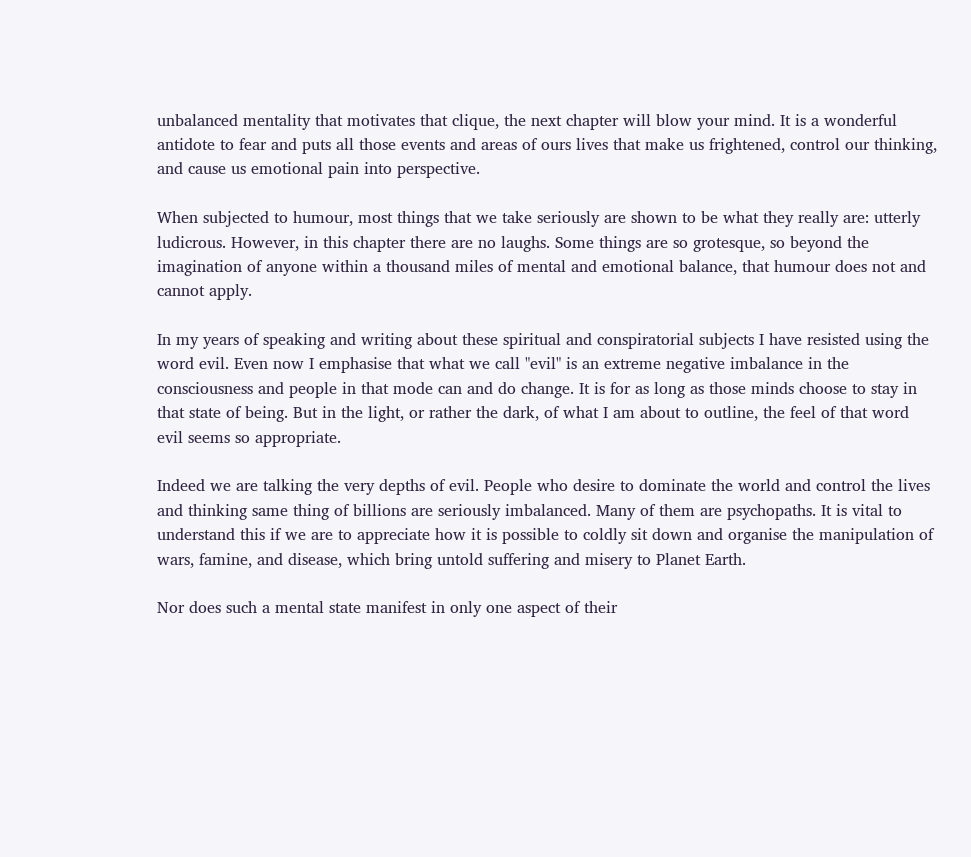unbalanced mentality that motivates that clique, the next chapter will blow your mind. It is a wonderful antidote to fear and puts all those events and areas of ours lives that make us frightened, control our thinking, and cause us emotional pain into perspective.

When subjected to humour, most things that we take seriously are shown to be what they really are: utterly ludicrous. However, in this chapter there are no laughs. Some things are so grotesque, so beyond the imagination of anyone within a thousand miles of mental and emotional balance, that humour does not and cannot apply.

In my years of speaking and writing about these spiritual and conspiratorial subjects I have resisted using the word evil. Even now I emphasise that what we call "evil" is an extreme negative imbalance in the consciousness and people in that mode can and do change. It is for as long as those minds choose to stay in that state of being. But in the light, or rather the dark, of what I am about to outline, the feel of that word evil seems so appropriate.

Indeed we are talking the very depths of evil. People who desire to dominate the world and control the lives and thinking same thing of billions are seriously imbalanced. Many of them are psychopaths. It is vital to understand this if we are to appreciate how it is possible to coldly sit down and organise the manipulation of wars, famine, and disease, which bring untold suffering and misery to Planet Earth.

Nor does such a mental state manifest in only one aspect of their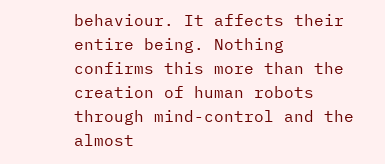behaviour. It affects their entire being. Nothing confirms this more than the creation of human robots through mind-control and the almost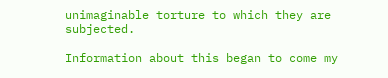unimaginable torture to which they are subjected.

Information about this began to come my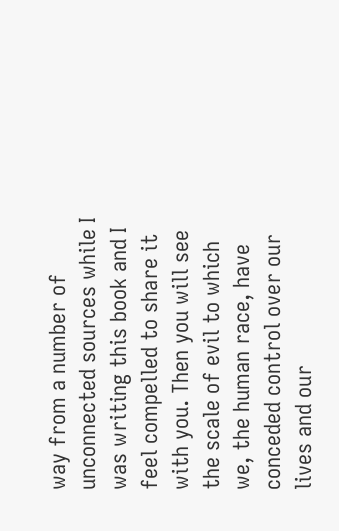way from a number of unconnected sources while I was writing this book and I feel compelled to share it with you. Then you will see the scale of evil to which we, the human race, have conceded control over our lives and our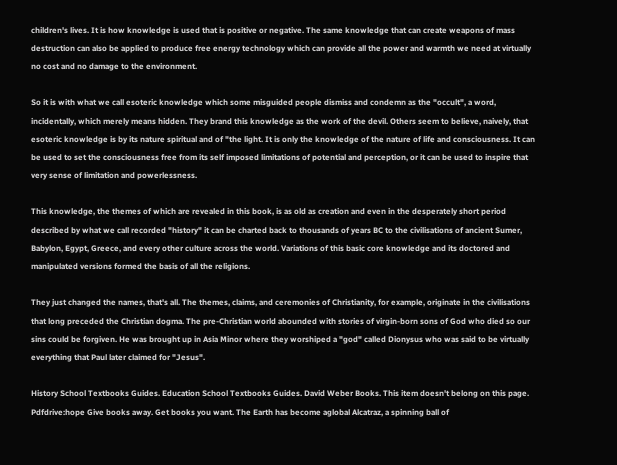children's lives. It is how knowledge is used that is positive or negative. The same knowledge that can create weapons of mass destruction can also be applied to produce free energy technology which can provide all the power and warmth we need at virtually no cost and no damage to the environment.

So it is with what we call esoteric knowledge which some misguided people dismiss and condemn as the "occult", a word, incidentally, which merely means hidden. They brand this knowledge as the work of the devil. Others seem to believe, naively, that esoteric knowledge is by its nature spiritual and of "the light. It is only the knowledge of the nature of life and consciousness. It can be used to set the consciousness free from its self imposed limitations of potential and perception, or it can be used to inspire that very sense of limitation and powerlessness.

This knowledge, the themes of which are revealed in this book, is as old as creation and even in the desperately short period described by what we call recorded "history" it can be charted back to thousands of years BC to the civilisations of ancient Sumer, Babylon, Egypt, Greece, and every other culture across the world. Variations of this basic core knowledge and its doctored and manipulated versions formed the basis of all the religions.

They just changed the names, that's all. The themes, claims, and ceremonies of Christianity, for example, originate in the civilisations that long preceded the Christian dogma. The pre-Christian world abounded with stories of virgin-born sons of God who died so our sins could be forgiven. He was brought up in Asia Minor where they worshiped a "god" called Dionysus who was said to be virtually everything that Paul later claimed for "Jesus".

History School Textbooks Guides. Education School Textbooks Guides. David Weber Books. This item doesn't belong on this page. Pdfdrive:hope Give books away. Get books you want. The Earth has become aglobal Alcatraz, a spinning ball of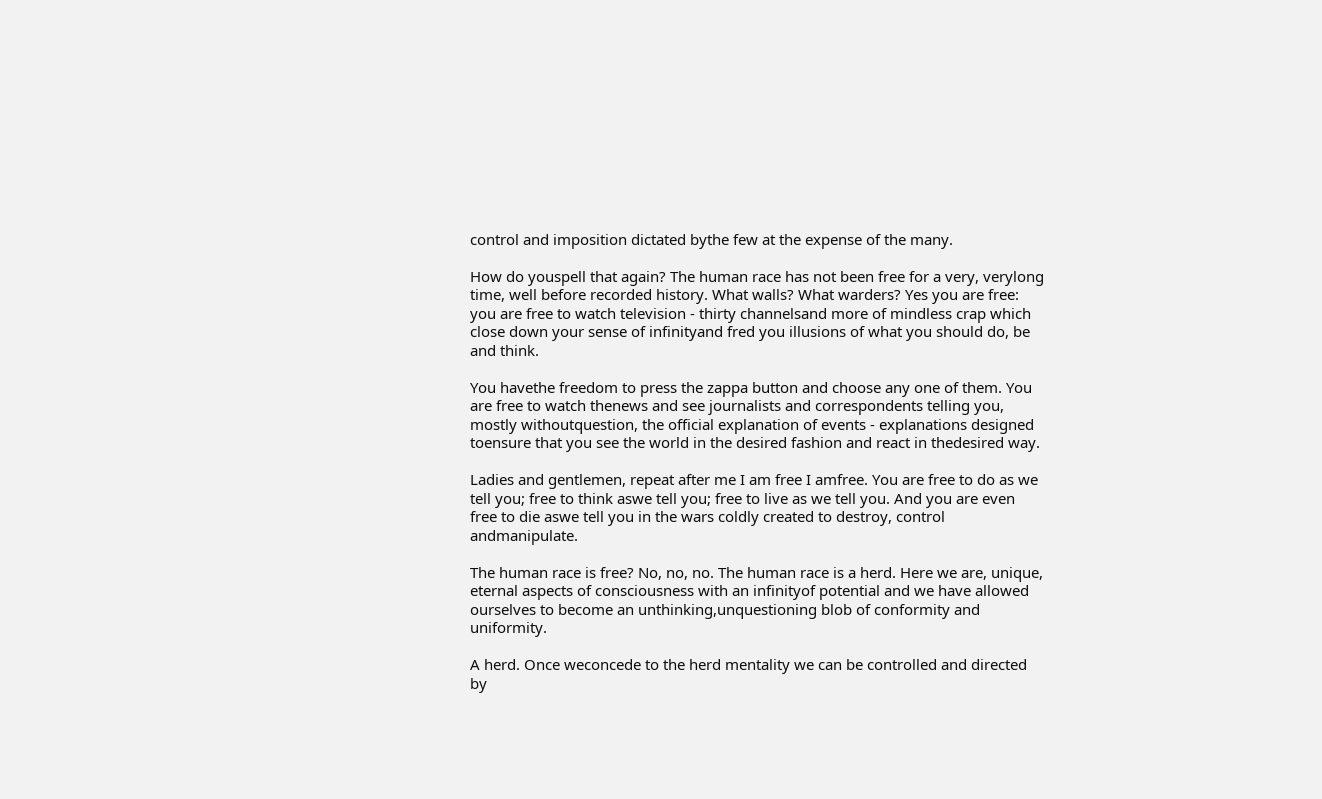control and imposition dictated bythe few at the expense of the many.

How do youspell that again? The human race has not been free for a very, verylong time, well before recorded history. What walls? What warders? Yes you are free: you are free to watch television - thirty channelsand more of mindless crap which close down your sense of infinityand fred you illusions of what you should do, be and think.

You havethe freedom to press the zappa button and choose any one of them. You are free to watch thenews and see journalists and correspondents telling you, mostly withoutquestion, the official explanation of events - explanations designed toensure that you see the world in the desired fashion and react in thedesired way.

Ladies and gentlemen, repeat after me I am free I amfree. You are free to do as we tell you; free to think aswe tell you; free to live as we tell you. And you are even free to die aswe tell you in the wars coldly created to destroy, control andmanipulate.

The human race is free? No, no, no. The human race is a herd. Here we are, unique, eternal aspects of consciousness with an infinityof potential and we have allowed ourselves to become an unthinking,unquestioning blob of conformity and uniformity.

A herd. Once weconcede to the herd mentality we can be controlled and directed by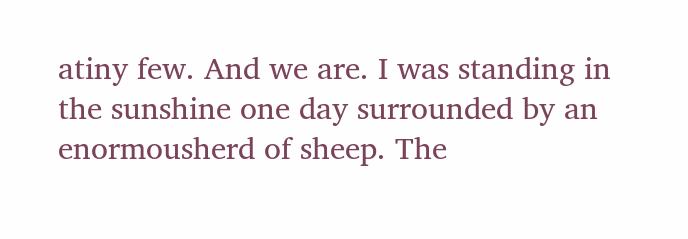atiny few. And we are. I was standing in the sunshine one day surrounded by an enormousherd of sheep. The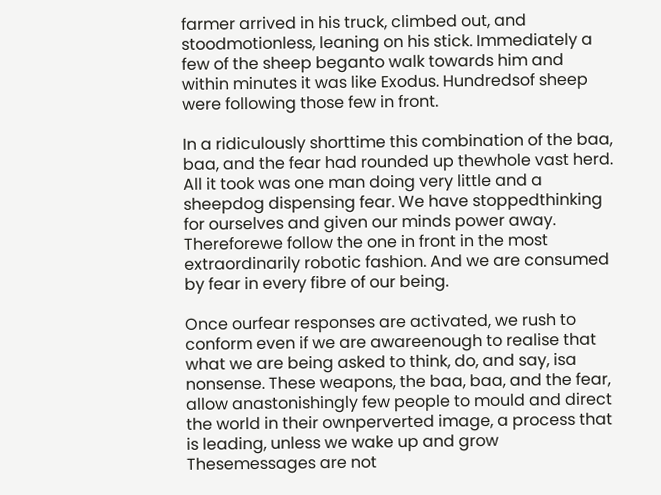farmer arrived in his truck, climbed out, and stoodmotionless, leaning on his stick. Immediately a few of the sheep beganto walk towards him and within minutes it was like Exodus. Hundredsof sheep were following those few in front.

In a ridiculously shorttime this combination of the baa, baa, and the fear had rounded up thewhole vast herd. All it took was one man doing very little and a sheepdog dispensing fear. We have stoppedthinking for ourselves and given our minds power away. Thereforewe follow the one in front in the most extraordinarily robotic fashion. And we are consumed by fear in every fibre of our being.

Once ourfear responses are activated, we rush to conform even if we are awareenough to realise that what we are being asked to think, do, and say, isa nonsense. These weapons, the baa, baa, and the fear, allow anastonishingly few people to mould and direct the world in their ownperverted image, a process that is leading, unless we wake up and grow Thesemessages are not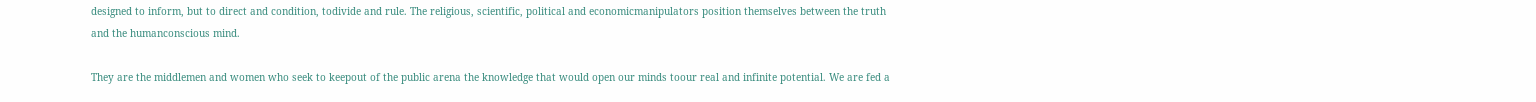designed to inform, but to direct and condition, todivide and rule. The religious, scientific, political and economicmanipulators position themselves between the truth and the humanconscious mind.

They are the middlemen and women who seek to keepout of the public arena the knowledge that would open our minds toour real and infinite potential. We are fed a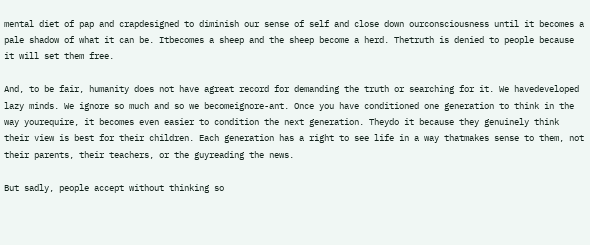mental diet of pap and crapdesigned to diminish our sense of self and close down ourconsciousness until it becomes a pale shadow of what it can be. Itbecomes a sheep and the sheep become a herd. Thetruth is denied to people because it will set them free.

And, to be fair, humanity does not have agreat record for demanding the truth or searching for it. We havedeveloped lazy minds. We ignore so much and so we becomeignore-ant. Once you have conditioned one generation to think in the way yourequire, it becomes even easier to condition the next generation. Theydo it because they genuinely think their view is best for their children. Each generation has a right to see life in a way thatmakes sense to them, not their parents, their teachers, or the guyreading the news.

But sadly, people accept without thinking so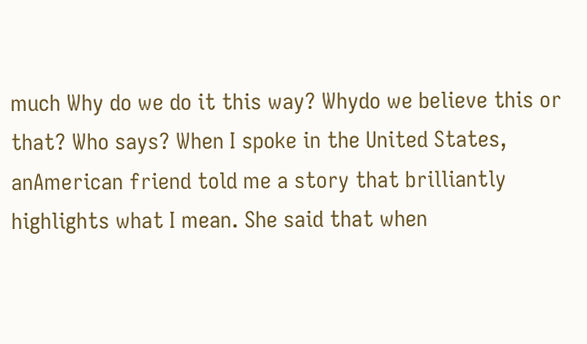much Why do we do it this way? Whydo we believe this or that? Who says? When I spoke in the United States, anAmerican friend told me a story that brilliantly highlights what I mean. She said that when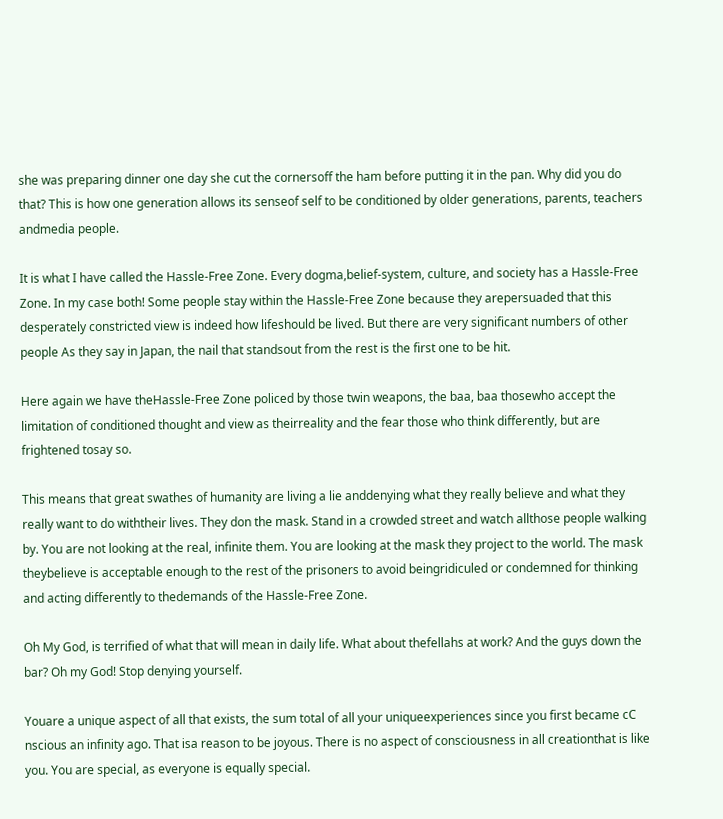she was preparing dinner one day she cut the cornersoff the ham before putting it in the pan. Why did you do that? This is how one generation allows its senseof self to be conditioned by older generations, parents, teachers andmedia people.

It is what I have called the Hassle-Free Zone. Every dogma,belief-system, culture, and society has a Hassle-Free Zone. In my case both! Some people stay within the Hassle-Free Zone because they arepersuaded that this desperately constricted view is indeed how lifeshould be lived. But there are very significant numbers of other people As they say in Japan, the nail that standsout from the rest is the first one to be hit.

Here again we have theHassle-Free Zone policed by those twin weapons, the baa, baa thosewho accept the limitation of conditioned thought and view as theirreality and the fear those who think differently, but are frightened tosay so.

This means that great swathes of humanity are living a lie anddenying what they really believe and what they really want to do withtheir lives. They don the mask. Stand in a crowded street and watch allthose people walking by. You are not looking at the real, infinite them. You are looking at the mask they project to the world. The mask theybelieve is acceptable enough to the rest of the prisoners to avoid beingridiculed or condemned for thinking and acting differently to thedemands of the Hassle-Free Zone.

Oh My God, is terrified of what that will mean in daily life. What about thefellahs at work? And the guys down the bar? Oh my God! Stop denying yourself.

Youare a unique aspect of all that exists, the sum total of all your uniqueexperiences since you first became cC nscious an infinity ago. That isa reason to be joyous. There is no aspect of consciousness in all creationthat is like you. You are special, as everyone is equally special.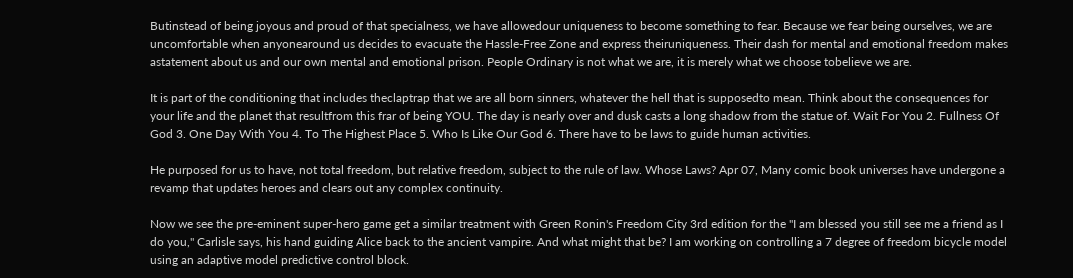Butinstead of being joyous and proud of that specialness, we have allowedour uniqueness to become something to fear. Because we fear being ourselves, we are uncomfortable when anyonearound us decides to evacuate the Hassle-Free Zone and express theiruniqueness. Their dash for mental and emotional freedom makes astatement about us and our own mental and emotional prison. People Ordinary is not what we are, it is merely what we choose tobelieve we are.

It is part of the conditioning that includes theclaptrap that we are all born sinners, whatever the hell that is supposedto mean. Think about the consequences for your life and the planet that resultfrom this frar of being YOU. The day is nearly over and dusk casts a long shadow from the statue of. Wait For You 2. Fullness Of God 3. One Day With You 4. To The Highest Place 5. Who Is Like Our God 6. There have to be laws to guide human activities.

He purposed for us to have, not total freedom, but relative freedom, subject to the rule of law. Whose Laws? Apr 07, Many comic book universes have undergone a revamp that updates heroes and clears out any complex continuity.

Now we see the pre-eminent super-hero game get a similar treatment with Green Ronin's Freedom City 3rd edition for the "I am blessed you still see me a friend as I do you," Carlisle says, his hand guiding Alice back to the ancient vampire. And what might that be? I am working on controlling a 7 degree of freedom bicycle model using an adaptive model predictive control block.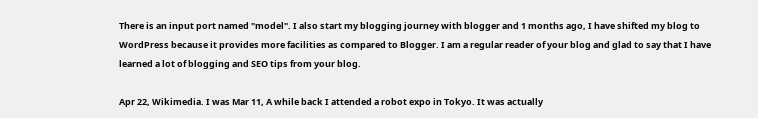There is an input port named "model". I also start my blogging journey with blogger and 1 months ago, I have shifted my blog to WordPress because it provides more facilities as compared to Blogger. I am a regular reader of your blog and glad to say that I have learned a lot of blogging and SEO tips from your blog.

Apr 22, Wikimedia. I was Mar 11, A while back I attended a robot expo in Tokyo. It was actually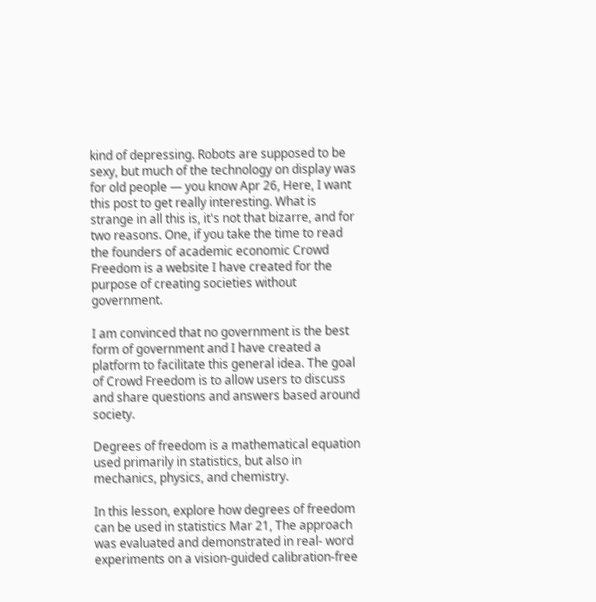kind of depressing. Robots are supposed to be sexy, but much of the technology on display was for old people — you know Apr 26, Here, I want this post to get really interesting. What is strange in all this is, it's not that bizarre, and for two reasons. One, if you take the time to read the founders of academic economic Crowd Freedom is a website I have created for the purpose of creating societies without government.

I am convinced that no government is the best form of government and I have created a platform to facilitate this general idea. The goal of Crowd Freedom is to allow users to discuss and share questions and answers based around society.

Degrees of freedom is a mathematical equation used primarily in statistics, but also in mechanics, physics, and chemistry.

In this lesson, explore how degrees of freedom can be used in statistics Mar 21, The approach was evaluated and demonstrated in real- word experiments on a vision-guided calibration-free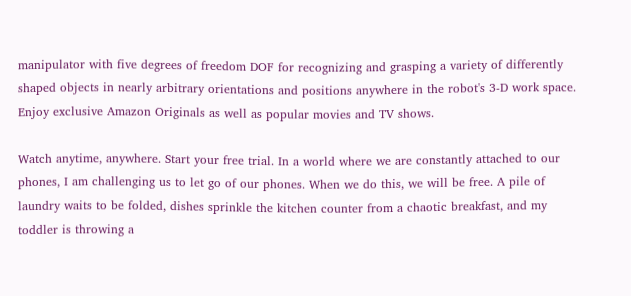manipulator with five degrees of freedom DOF for recognizing and grasping a variety of differently shaped objects in nearly arbitrary orientations and positions anywhere in the robot's 3-D work space. Enjoy exclusive Amazon Originals as well as popular movies and TV shows.

Watch anytime, anywhere. Start your free trial. In a world where we are constantly attached to our phones, I am challenging us to let go of our phones. When we do this, we will be free. A pile of laundry waits to be folded, dishes sprinkle the kitchen counter from a chaotic breakfast, and my toddler is throwing a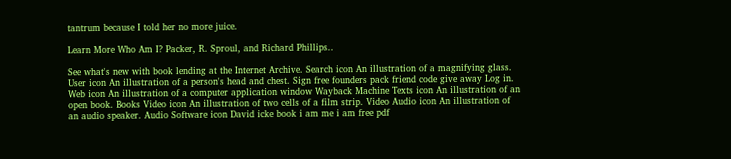tantrum because I told her no more juice.

Learn More Who Am I? Packer, R. Sproul, and Richard Phillips..

See what's new with book lending at the Internet Archive. Search icon An illustration of a magnifying glass. User icon An illustration of a person's head and chest. Sign free founders pack friend code give away Log in. Web icon An illustration of a computer application window Wayback Machine Texts icon An illustration of an open book. Books Video icon An illustration of two cells of a film strip. Video Audio icon An illustration of an audio speaker. Audio Software icon David icke book i am me i am free pdf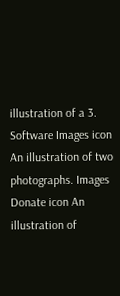illustration of a 3. Software Images icon An illustration of two photographs. Images Donate icon An illustration of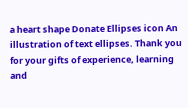a heart shape Donate Ellipses icon An illustration of text ellipses. Thank you for your gifts of experience, learning and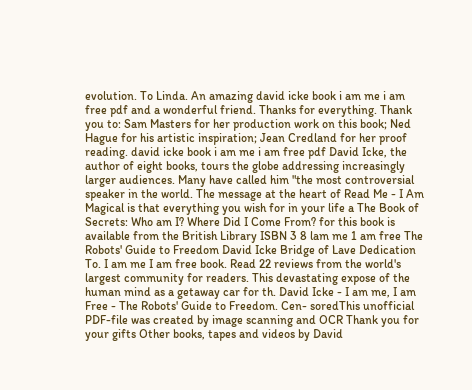evolution. To Linda. An amazing david icke book i am me i am free pdf and a wonderful friend. Thanks for everything. Thank you to: Sam Masters for her production work on this book; Ned Hague for his artistic inspiration; Jean Credland for her proof reading. david icke book i am me i am free pdf David Icke, the author of eight books, tours the globe addressing increasingly larger audiences. Many have called him "the most controversial speaker in the world. The message at the heart of Read Me - I Am Magical is that everything you wish for in your life a The Book of Secrets: Who am I? Where Did I Come From? for this book is available from the British Library ISBN 3 8 lam me 1 am free The Robots' Guide to Freedom David Icke Bridge of Lave Dedication To. I am me I am free book. Read 22 reviews from the world's largest community for readers. This devastating expose of the human mind as a getaway car for th. David Icke - I am me, I am Free - The Robots' Guide to Freedom. Cen- soredThis unofficial PDF-file was created by image scanning and OCR Thank you for your gifts Other books, tapes and videos by David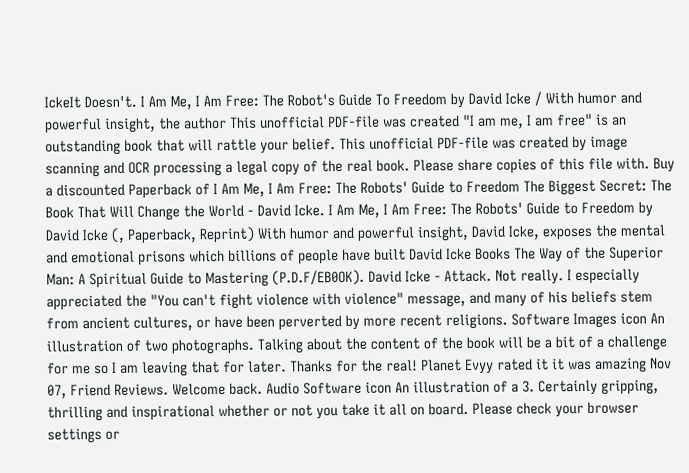IckeIt Doesn't. I Am Me, I Am Free: The Robot's Guide To Freedom by David Icke / With humor and powerful insight, the author This unofficial PDF-file was created "I am me, I am free" is an outstanding book that will rattle your belief. This unofficial PDF-file was created by image scanning and OCR processing a legal copy of the real book. Please share copies of this file with. Buy a discounted Paperback of I Am Me, I Am Free: The Robots' Guide to Freedom The Biggest Secret: The Book That Will Change the World - David Icke. I Am Me, I Am Free: The Robots' Guide to Freedom by David Icke (, Paperback, Reprint) With humor and powerful insight, David Icke, exposes the mental and emotional prisons which billions of people have built David Icke Books The Way of the Superior Man: A Spiritual Guide to Mastering (P.D.F/EB0OK). David Icke - Attack. Not really. I especially appreciated the "You can't fight violence with violence" message, and many of his beliefs stem from ancient cultures, or have been perverted by more recent religions. Software Images icon An illustration of two photographs. Talking about the content of the book will be a bit of a challenge for me so I am leaving that for later. Thanks for the real! Planet Evyy rated it it was amazing Nov 07, Friend Reviews. Welcome back. Audio Software icon An illustration of a 3. Certainly gripping, thrilling and inspirational whether or not you take it all on board. Please check your browser settings or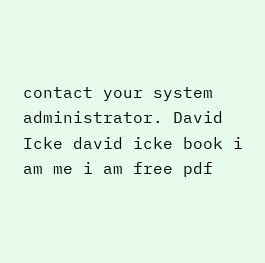contact your system administrator. David Icke david icke book i am me i am free pdf